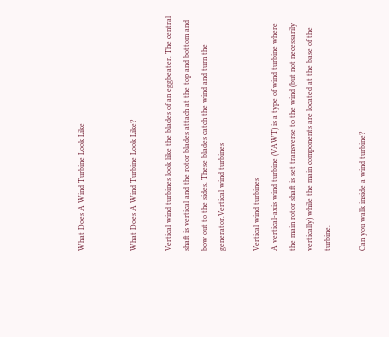What Does A Wind Turbine Look Like


What Does A Wind Turbine Look Like?

Vertical wind turbines look like the blades of an eggbeater. The central shaft is vertical and the rotor blades attach at the top and bottom and bow out to the sides. These blades catch the wind and turn the generator.Vertical wind turbines

Vertical wind turbines
A vertical-axis wind turbine (VAWT) is a type of wind turbine where the main rotor shaft is set transverse to the wind (but not necessarily vertically) while the main components are located at the base of the turbine.

Can you walk inside a wind turbine?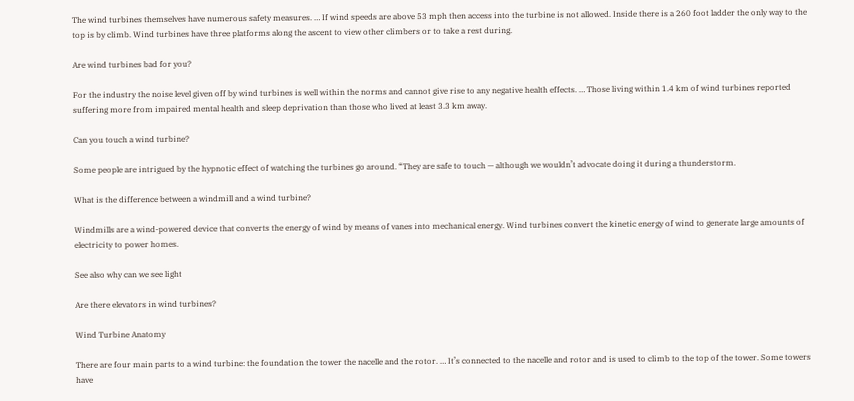The wind turbines themselves have numerous safety measures. … If wind speeds are above 53 mph then access into the turbine is not allowed. Inside there is a 260 foot ladder the only way to the top is by climb. Wind turbines have three platforms along the ascent to view other climbers or to take a rest during.

Are wind turbines bad for you?

For the industry the noise level given off by wind turbines is well within the norms and cannot give rise to any negative health effects. … Those living within 1.4 km of wind turbines reported suffering more from impaired mental health and sleep deprivation than those who lived at least 3.3 km away.

Can you touch a wind turbine?

Some people are intrigued by the hypnotic effect of watching the turbines go around. “They are safe to touch — although we wouldn’t advocate doing it during a thunderstorm.

What is the difference between a windmill and a wind turbine?

Windmills are a wind-powered device that converts the energy of wind by means of vanes into mechanical energy. Wind turbines convert the kinetic energy of wind to generate large amounts of electricity to power homes.

See also why can we see light

Are there elevators in wind turbines?

Wind Turbine Anatomy

There are four main parts to a wind turbine: the foundation the tower the nacelle and the rotor. … It’s connected to the nacelle and rotor and is used to climb to the top of the tower. Some towers have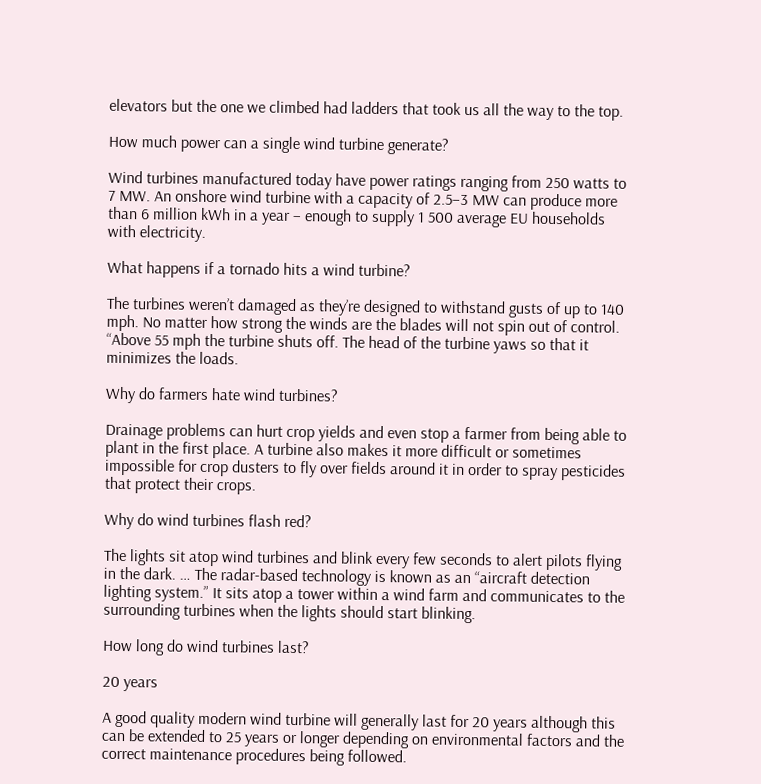elevators but the one we climbed had ladders that took us all the way to the top.

How much power can a single wind turbine generate?

Wind turbines manufactured today have power ratings ranging from 250 watts to 7 MW. An onshore wind turbine with a capacity of 2.5–3 MW can produce more than 6 million kWh in a year – enough to supply 1 500 average EU households with electricity.

What happens if a tornado hits a wind turbine?

The turbines weren’t damaged as they’re designed to withstand gusts of up to 140 mph. No matter how strong the winds are the blades will not spin out of control. “Above 55 mph the turbine shuts off. The head of the turbine yaws so that it minimizes the loads.

Why do farmers hate wind turbines?

Drainage problems can hurt crop yields and even stop a farmer from being able to plant in the first place. A turbine also makes it more difficult or sometimes impossible for crop dusters to fly over fields around it in order to spray pesticides that protect their crops.

Why do wind turbines flash red?

The lights sit atop wind turbines and blink every few seconds to alert pilots flying in the dark. … The radar-based technology is known as an “aircraft detection lighting system.” It sits atop a tower within a wind farm and communicates to the surrounding turbines when the lights should start blinking.

How long do wind turbines last?

20 years

A good quality modern wind turbine will generally last for 20 years although this can be extended to 25 years or longer depending on environmental factors and the correct maintenance procedures being followed.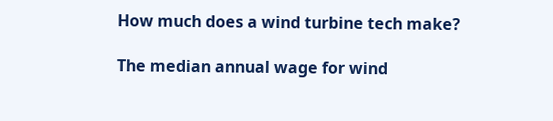How much does a wind turbine tech make?

The median annual wage for wind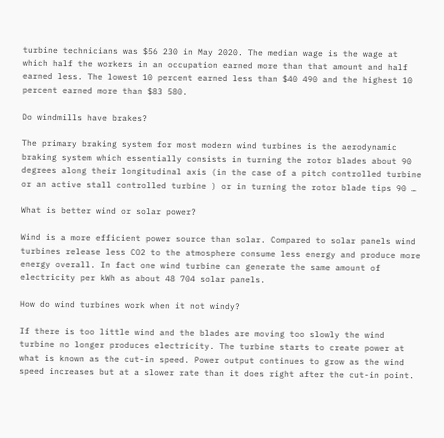turbine technicians was $56 230 in May 2020. The median wage is the wage at which half the workers in an occupation earned more than that amount and half earned less. The lowest 10 percent earned less than $40 490 and the highest 10 percent earned more than $83 580.

Do windmills have brakes?

The primary braking system for most modern wind turbines is the aerodynamic braking system which essentially consists in turning the rotor blades about 90 degrees along their longitudinal axis (in the case of a pitch controlled turbine or an active stall controlled turbine ) or in turning the rotor blade tips 90 …

What is better wind or solar power?

Wind is a more efficient power source than solar. Compared to solar panels wind turbines release less CO2 to the atmosphere consume less energy and produce more energy overall. In fact one wind turbine can generate the same amount of electricity per kWh as about 48 704 solar panels.

How do wind turbines work when it not windy?

If there is too little wind and the blades are moving too slowly the wind turbine no longer produces electricity. The turbine starts to create power at what is known as the cut-in speed. Power output continues to grow as the wind speed increases but at a slower rate than it does right after the cut-in point.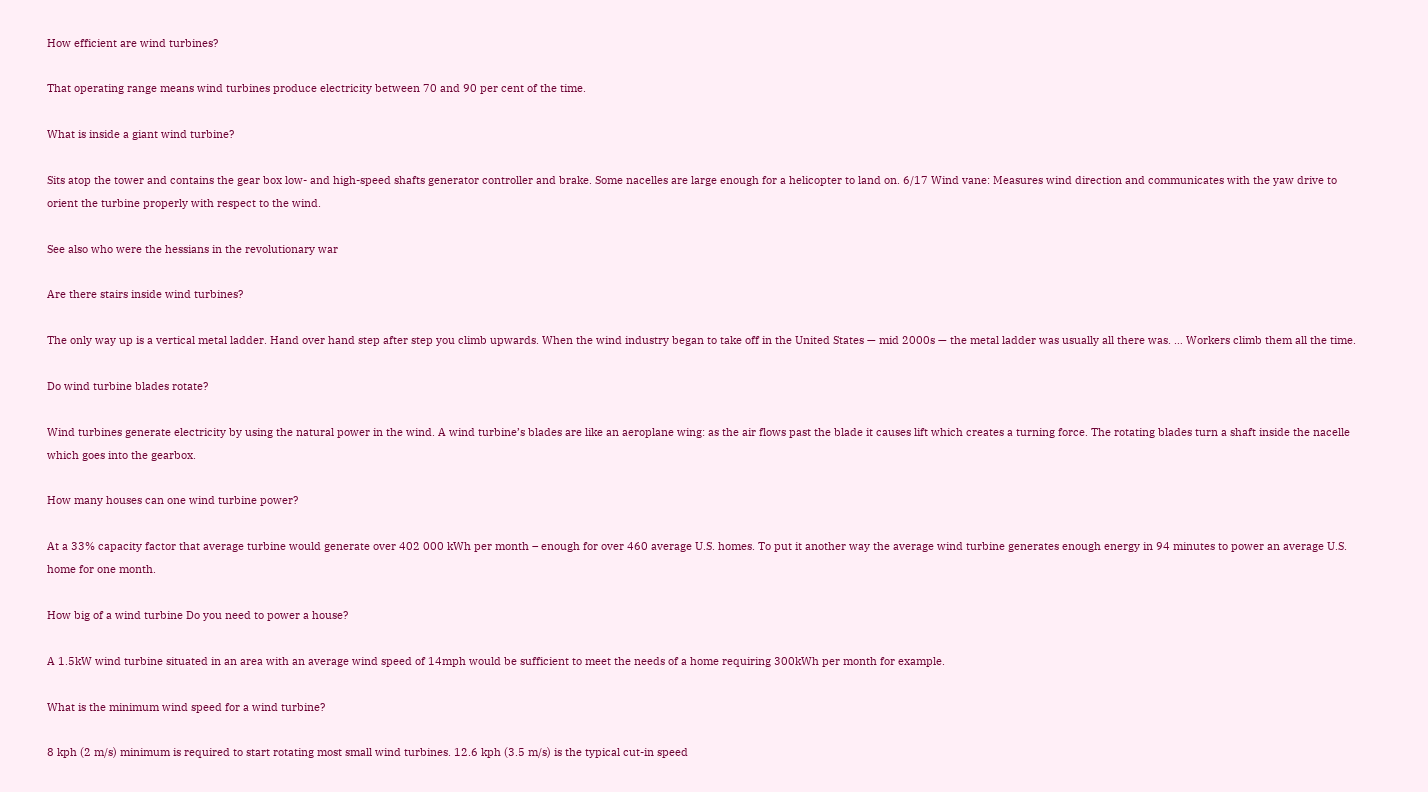How efficient are wind turbines?

That operating range means wind turbines produce electricity between 70 and 90 per cent of the time.

What is inside a giant wind turbine?

Sits atop the tower and contains the gear box low- and high-speed shafts generator controller and brake. Some nacelles are large enough for a helicopter to land on. 6/17 Wind vane: Measures wind direction and communicates with the yaw drive to orient the turbine properly with respect to the wind.

See also who were the hessians in the revolutionary war

Are there stairs inside wind turbines?

The only way up is a vertical metal ladder. Hand over hand step after step you climb upwards. When the wind industry began to take off in the United States — mid 2000s — the metal ladder was usually all there was. … Workers climb them all the time.

Do wind turbine blades rotate?

Wind turbines generate electricity by using the natural power in the wind. A wind turbine’s blades are like an aeroplane wing: as the air flows past the blade it causes lift which creates a turning force. The rotating blades turn a shaft inside the nacelle which goes into the gearbox.

How many houses can one wind turbine power?

At a 33% capacity factor that average turbine would generate over 402 000 kWh per month – enough for over 460 average U.S. homes. To put it another way the average wind turbine generates enough energy in 94 minutes to power an average U.S. home for one month.

How big of a wind turbine Do you need to power a house?

A 1.5kW wind turbine situated in an area with an average wind speed of 14mph would be sufficient to meet the needs of a home requiring 300kWh per month for example.

What is the minimum wind speed for a wind turbine?

8 kph (2 m/s) minimum is required to start rotating most small wind turbines. 12.6 kph (3.5 m/s) is the typical cut-in speed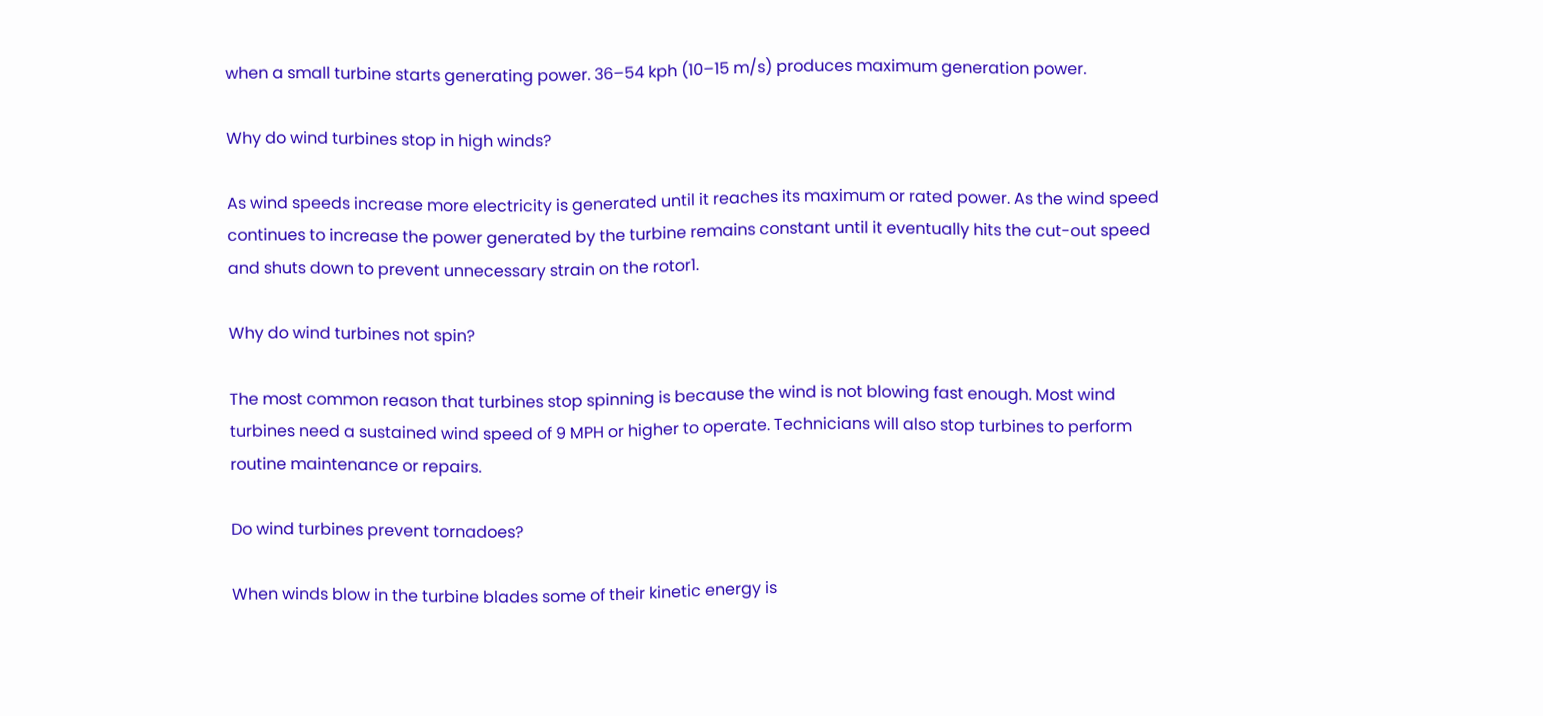when a small turbine starts generating power. 36–54 kph (10–15 m/s) produces maximum generation power.

Why do wind turbines stop in high winds?

As wind speeds increase more electricity is generated until it reaches its maximum or rated power. As the wind speed continues to increase the power generated by the turbine remains constant until it eventually hits the cut-out speed and shuts down to prevent unnecessary strain on the rotor1.

Why do wind turbines not spin?

The most common reason that turbines stop spinning is because the wind is not blowing fast enough. Most wind turbines need a sustained wind speed of 9 MPH or higher to operate. Technicians will also stop turbines to perform routine maintenance or repairs.

Do wind turbines prevent tornadoes?

When winds blow in the turbine blades some of their kinetic energy is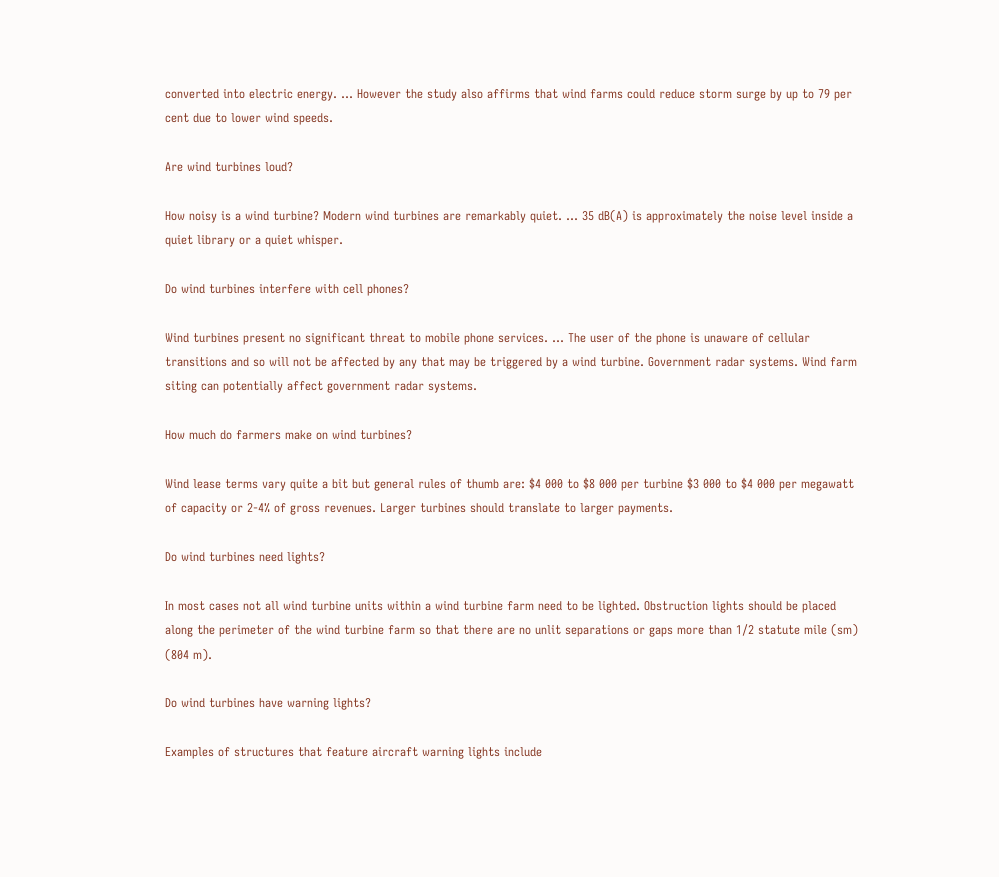converted into electric energy. … However the study also affirms that wind farms could reduce storm surge by up to 79 per cent due to lower wind speeds.

Are wind turbines loud?

How noisy is a wind turbine? Modern wind turbines are remarkably quiet. … 35 dB(A) is approximately the noise level inside a quiet library or a quiet whisper.

Do wind turbines interfere with cell phones?

Wind turbines present no significant threat to mobile phone services. … The user of the phone is unaware of cellular transitions and so will not be affected by any that may be triggered by a wind turbine. Government radar systems. Wind farm siting can potentially affect government radar systems.

How much do farmers make on wind turbines?

Wind lease terms vary quite a bit but general rules of thumb are: $4 000 to $8 000 per turbine $3 000 to $4 000 per megawatt of capacity or 2-4% of gross revenues. Larger turbines should translate to larger payments.

Do wind turbines need lights?

In most cases not all wind turbine units within a wind turbine farm need to be lighted. Obstruction lights should be placed along the perimeter of the wind turbine farm so that there are no unlit separations or gaps more than 1/2 statute mile (sm) (804 m).

Do wind turbines have warning lights?

Examples of structures that feature aircraft warning lights include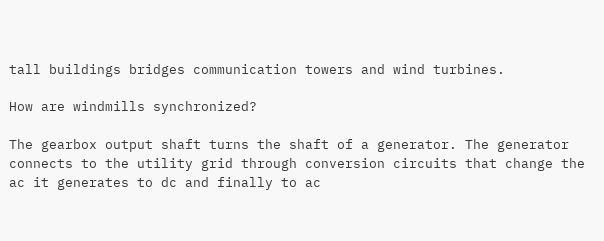tall buildings bridges communication towers and wind turbines.

How are windmills synchronized?

The gearbox output shaft turns the shaft of a generator. The generator connects to the utility grid through conversion circuits that change the ac it generates to dc and finally to ac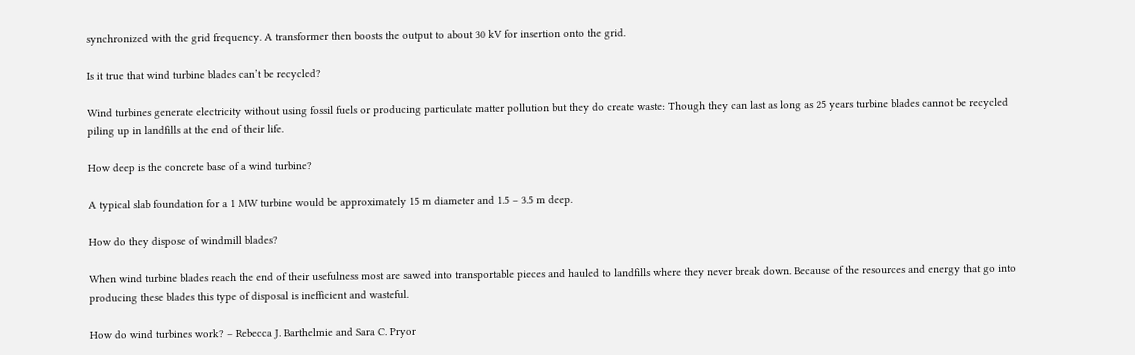synchronized with the grid frequency. A transformer then boosts the output to about 30 kV for insertion onto the grid.

Is it true that wind turbine blades can’t be recycled?

Wind turbines generate electricity without using fossil fuels or producing particulate matter pollution but they do create waste: Though they can last as long as 25 years turbine blades cannot be recycled piling up in landfills at the end of their life.

How deep is the concrete base of a wind turbine?

A typical slab foundation for a 1 MW turbine would be approximately 15 m diameter and 1.5 – 3.5 m deep.

How do they dispose of windmill blades?

When wind turbine blades reach the end of their usefulness most are sawed into transportable pieces and hauled to landfills where they never break down. Because of the resources and energy that go into producing these blades this type of disposal is inefficient and wasteful.

How do wind turbines work? – Rebecca J. Barthelmie and Sara C. Pryor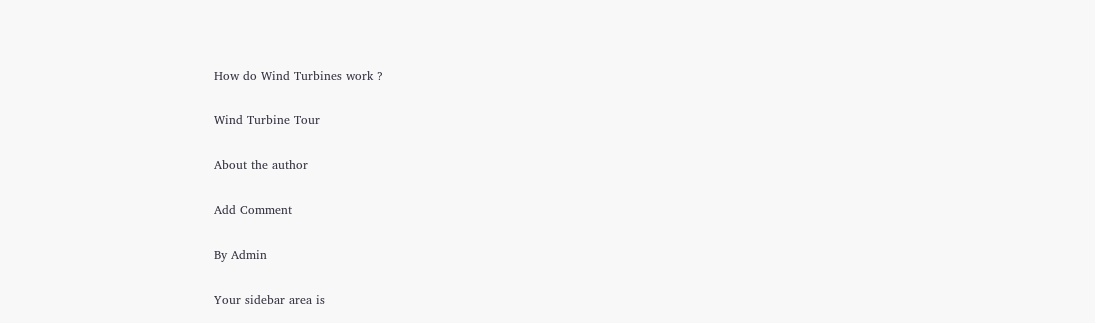How do Wind Turbines work ?

Wind Turbine Tour

About the author

Add Comment

By Admin

Your sidebar area is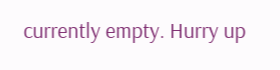currently empty. Hurry up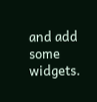and add some widgets.